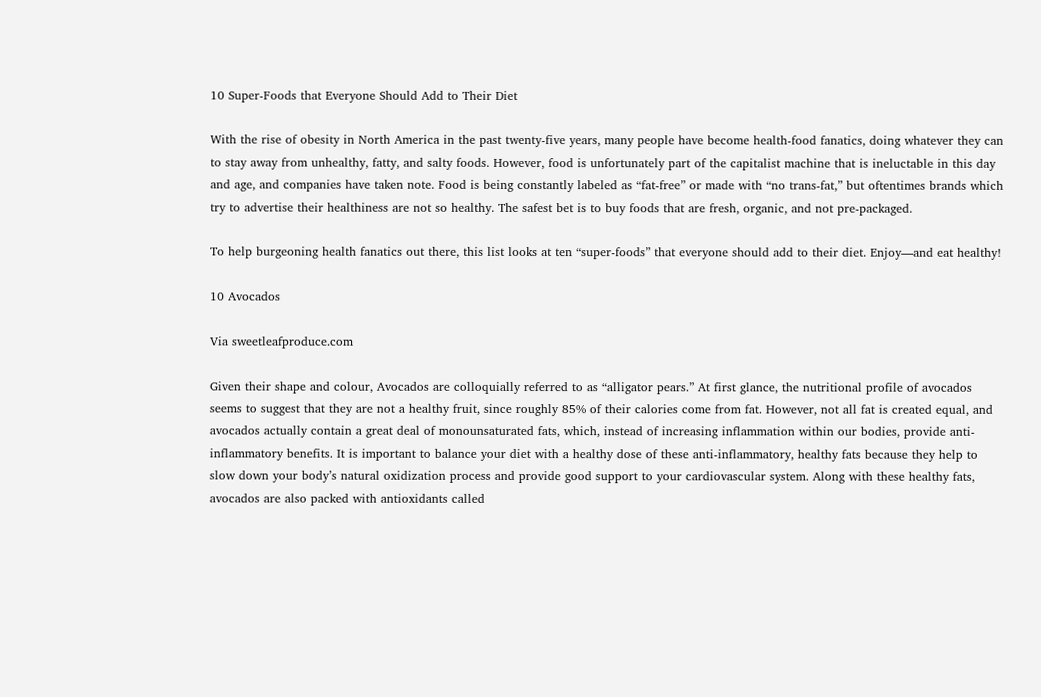10 Super-Foods that Everyone Should Add to Their Diet

With the rise of obesity in North America in the past twenty-five years, many people have become health-food fanatics, doing whatever they can to stay away from unhealthy, fatty, and salty foods. However, food is unfortunately part of the capitalist machine that is ineluctable in this day and age, and companies have taken note. Food is being constantly labeled as “fat-free” or made with “no trans-fat,” but oftentimes brands which try to advertise their healthiness are not so healthy. The safest bet is to buy foods that are fresh, organic, and not pre-packaged.

To help burgeoning health fanatics out there, this list looks at ten “super-foods” that everyone should add to their diet. Enjoy—and eat healthy!

10 Avocados

Via sweetleafproduce.com

Given their shape and colour, Avocados are colloquially referred to as “alligator pears.” At first glance, the nutritional profile of avocados seems to suggest that they are not a healthy fruit, since roughly 85% of their calories come from fat. However, not all fat is created equal, and avocados actually contain a great deal of monounsaturated fats, which, instead of increasing inflammation within our bodies, provide anti-inflammatory benefits. It is important to balance your diet with a healthy dose of these anti-inflammatory, healthy fats because they help to slow down your body’s natural oxidization process and provide good support to your cardiovascular system. Along with these healthy fats, avocados are also packed with antioxidants called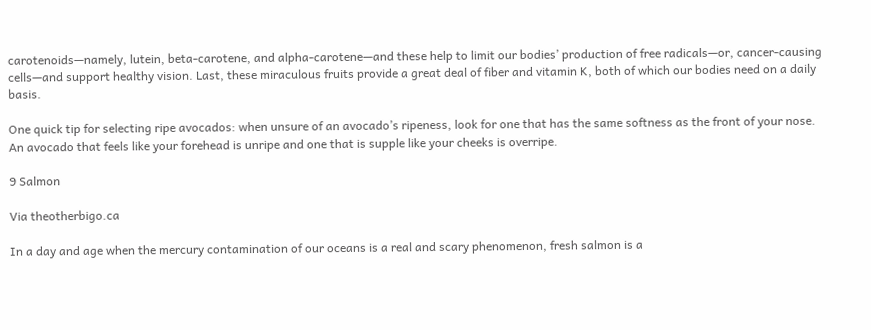carotenoids—namely, lutein, beta-carotene, and alpha-carotene—and these help to limit our bodies’ production of free radicals—or, cancer-causing cells—and support healthy vision. Last, these miraculous fruits provide a great deal of fiber and vitamin K, both of which our bodies need on a daily basis.

One quick tip for selecting ripe avocados: when unsure of an avocado’s ripeness, look for one that has the same softness as the front of your nose. An avocado that feels like your forehead is unripe and one that is supple like your cheeks is overripe.

9 Salmon

Via theotherbigo.ca

In a day and age when the mercury contamination of our oceans is a real and scary phenomenon, fresh salmon is a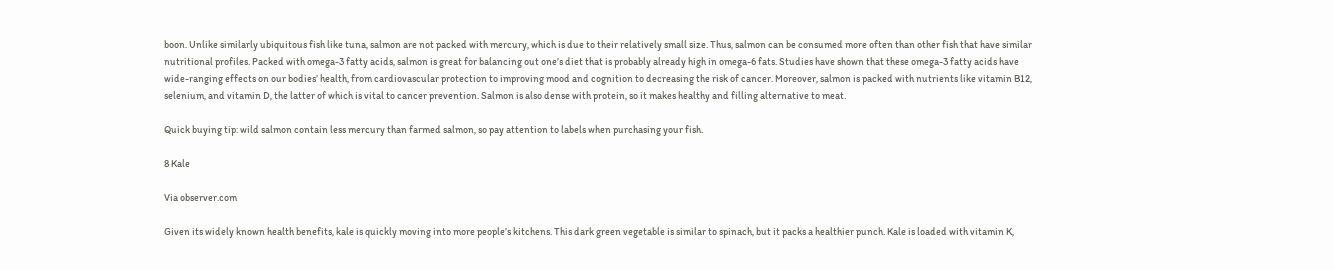boon. Unlike similarly ubiquitous fish like tuna, salmon are not packed with mercury, which is due to their relatively small size. Thus, salmon can be consumed more often than other fish that have similar nutritional profiles. Packed with omega-3 fatty acids, salmon is great for balancing out one’s diet that is probably already high in omega-6 fats. Studies have shown that these omega-3 fatty acids have wide-ranging effects on our bodies’ health, from cardiovascular protection to improving mood and cognition to decreasing the risk of cancer. Moreover, salmon is packed with nutrients like vitamin B12, selenium, and vitamin D, the latter of which is vital to cancer prevention. Salmon is also dense with protein, so it makes healthy and filling alternative to meat.

Quick buying tip: wild salmon contain less mercury than farmed salmon, so pay attention to labels when purchasing your fish.

8 Kale

Via observer.com

Given its widely known health benefits, kale is quickly moving into more people’s kitchens. This dark green vegetable is similar to spinach, but it packs a healthier punch. Kale is loaded with vitamin K,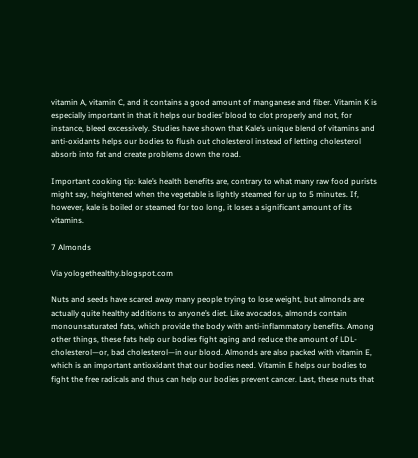vitamin A, vitamin C, and it contains a good amount of manganese and fiber. Vitamin K is especially important in that it helps our bodies’ blood to clot properly and not, for instance, bleed excessively. Studies have shown that Kale’s unique blend of vitamins and anti-oxidants helps our bodies to flush out cholesterol instead of letting cholesterol absorb into fat and create problems down the road.

Important cooking tip: kale’s health benefits are, contrary to what many raw food purists might say, heightened when the vegetable is lightly steamed for up to 5 minutes. If, however, kale is boiled or steamed for too long, it loses a significant amount of its vitamins.

7 Almonds

Via yologethealthy.blogspot.com

Nuts and seeds have scared away many people trying to lose weight, but almonds are actually quite healthy additions to anyone’s diet. Like avocados, almonds contain monounsaturated fats, which provide the body with anti-inflammatory benefits. Among other things, these fats help our bodies fight aging and reduce the amount of LDL-cholesterol—or, bad cholesterol—in our blood. Almonds are also packed with vitamin E, which is an important antioxidant that our bodies need. Vitamin E helps our bodies to fight the free radicals and thus can help our bodies prevent cancer. Last, these nuts that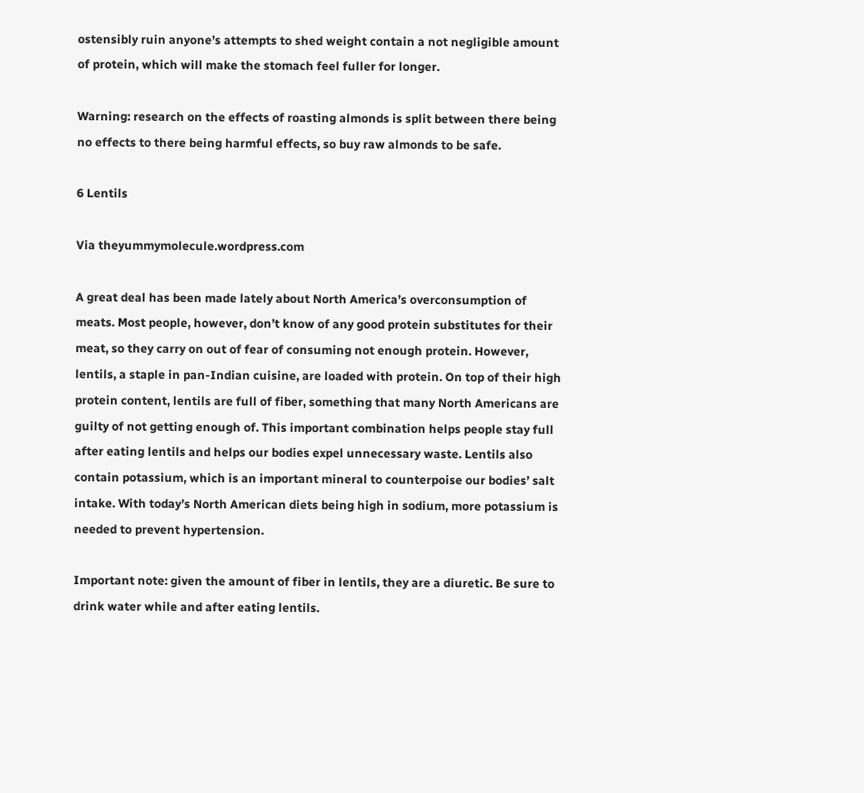ostensibly ruin anyone’s attempts to shed weight contain a not negligible amount of protein, which will make the stomach feel fuller for longer.

Warning: research on the effects of roasting almonds is split between there being no effects to there being harmful effects, so buy raw almonds to be safe.

6 Lentils

Via theyummymolecule.wordpress.com

A great deal has been made lately about North America’s overconsumption of meats. Most people, however, don’t know of any good protein substitutes for their meat, so they carry on out of fear of consuming not enough protein. However, lentils, a staple in pan-Indian cuisine, are loaded with protein. On top of their high protein content, lentils are full of fiber, something that many North Americans are guilty of not getting enough of. This important combination helps people stay full after eating lentils and helps our bodies expel unnecessary waste. Lentils also contain potassium, which is an important mineral to counterpoise our bodies’ salt intake. With today’s North American diets being high in sodium, more potassium is needed to prevent hypertension.

Important note: given the amount of fiber in lentils, they are a diuretic. Be sure to drink water while and after eating lentils.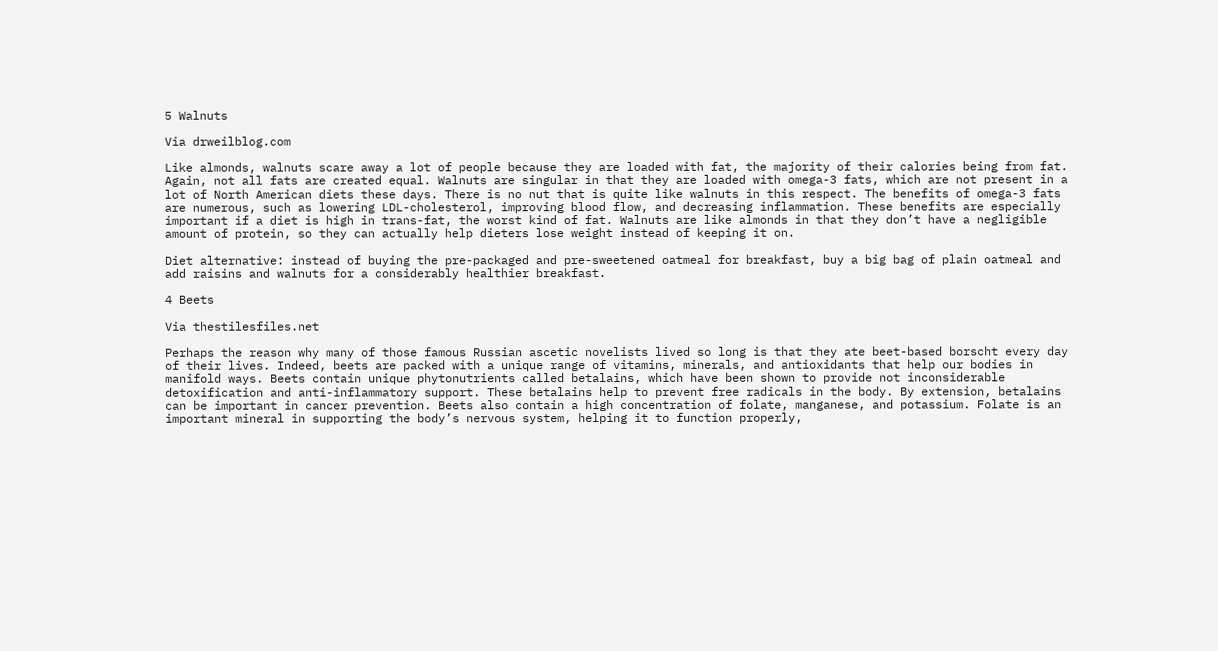5 Walnuts

Via drweilblog.com

Like almonds, walnuts scare away a lot of people because they are loaded with fat, the majority of their calories being from fat. Again, not all fats are created equal. Walnuts are singular in that they are loaded with omega-3 fats, which are not present in a lot of North American diets these days. There is no nut that is quite like walnuts in this respect. The benefits of omega-3 fats are numerous, such as lowering LDL-cholesterol, improving blood flow, and decreasing inflammation. These benefits are especially important if a diet is high in trans-fat, the worst kind of fat. Walnuts are like almonds in that they don’t have a negligible amount of protein, so they can actually help dieters lose weight instead of keeping it on.

Diet alternative: instead of buying the pre-packaged and pre-sweetened oatmeal for breakfast, buy a big bag of plain oatmeal and add raisins and walnuts for a considerably healthier breakfast.

4 Beets

Via thestilesfiles.net

Perhaps the reason why many of those famous Russian ascetic novelists lived so long is that they ate beet-based borscht every day of their lives. Indeed, beets are packed with a unique range of vitamins, minerals, and antioxidants that help our bodies in manifold ways. Beets contain unique phytonutrients called betalains, which have been shown to provide not inconsiderable detoxification and anti-inflammatory support. These betalains help to prevent free radicals in the body. By extension, betalains can be important in cancer prevention. Beets also contain a high concentration of folate, manganese, and potassium. Folate is an important mineral in supporting the body’s nervous system, helping it to function properly,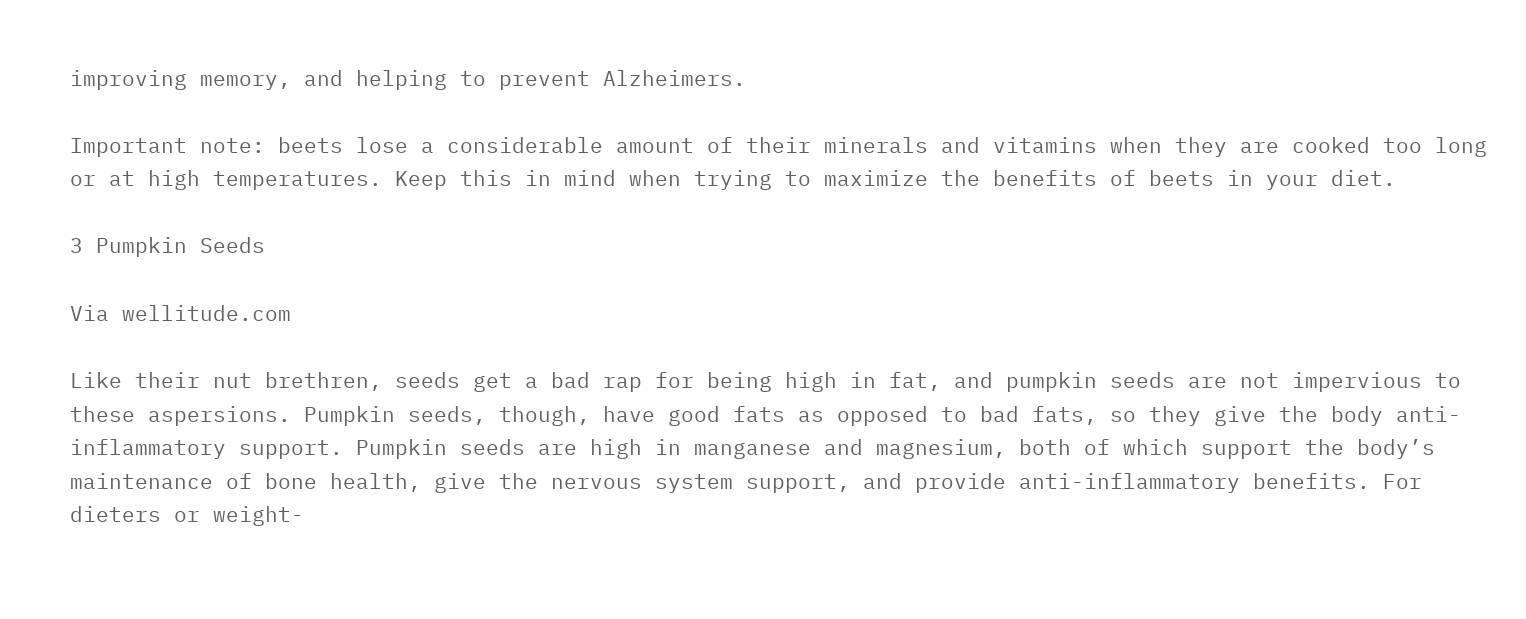improving memory, and helping to prevent Alzheimers.

Important note: beets lose a considerable amount of their minerals and vitamins when they are cooked too long or at high temperatures. Keep this in mind when trying to maximize the benefits of beets in your diet.

3 Pumpkin Seeds

Via wellitude.com

Like their nut brethren, seeds get a bad rap for being high in fat, and pumpkin seeds are not impervious to these aspersions. Pumpkin seeds, though, have good fats as opposed to bad fats, so they give the body anti-inflammatory support. Pumpkin seeds are high in manganese and magnesium, both of which support the body’s maintenance of bone health, give the nervous system support, and provide anti-inflammatory benefits. For dieters or weight-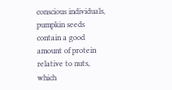conscious individuals, pumpkin seeds contain a good amount of protein relative to nuts, which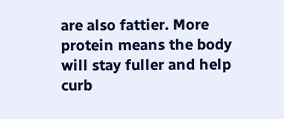are also fattier. More protein means the body will stay fuller and help curb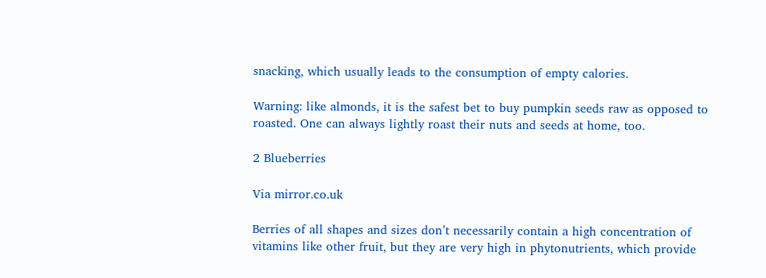snacking, which usually leads to the consumption of empty calories.

Warning: like almonds, it is the safest bet to buy pumpkin seeds raw as opposed to roasted. One can always lightly roast their nuts and seeds at home, too.

2 Blueberries

Via mirror.co.uk

Berries of all shapes and sizes don’t necessarily contain a high concentration of vitamins like other fruit, but they are very high in phytonutrients, which provide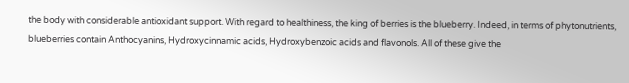the body with considerable antioxidant support. With regard to healthiness, the king of berries is the blueberry. Indeed, in terms of phytonutrients, blueberries contain Anthocyanins, Hydroxycinnamic acids, Hydroxybenzoic acids and flavonols. All of these give the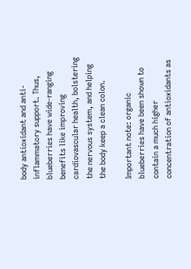body antioxidant and anti-inflammatory support. Thus, blueberries have wide-ranging benefits like improving cardiovascular health, bolstering the nervous system, and helping the body keep a clean colon.

Important note: organic blueberries have been shown to contain a much higher concentration of antioxidants as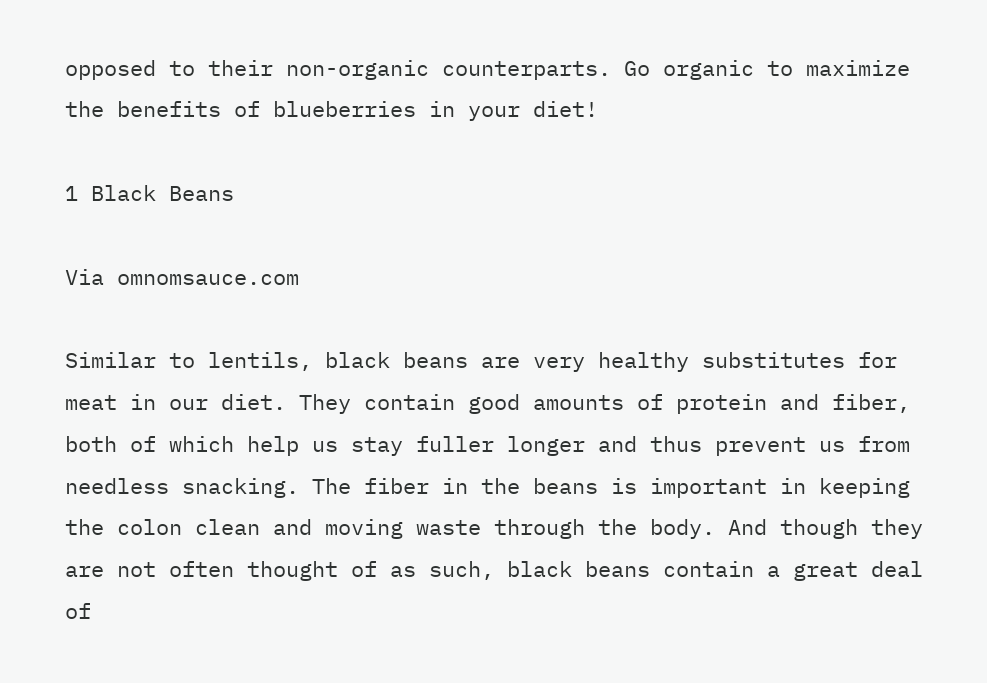opposed to their non-organic counterparts. Go organic to maximize the benefits of blueberries in your diet!

1 Black Beans

Via omnomsauce.com

Similar to lentils, black beans are very healthy substitutes for meat in our diet. They contain good amounts of protein and fiber, both of which help us stay fuller longer and thus prevent us from needless snacking. The fiber in the beans is important in keeping the colon clean and moving waste through the body. And though they are not often thought of as such, black beans contain a great deal of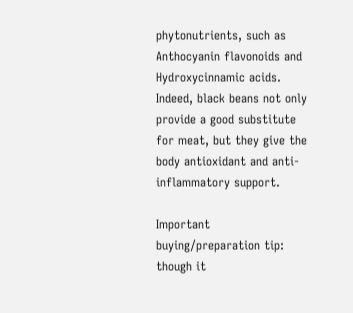phytonutrients, such as Anthocyanin flavonoids and Hydroxycinnamic acids. Indeed, black beans not only provide a good substitute for meat, but they give the body antioxidant and anti-inflammatory support.

Important buying/preparation tip: though it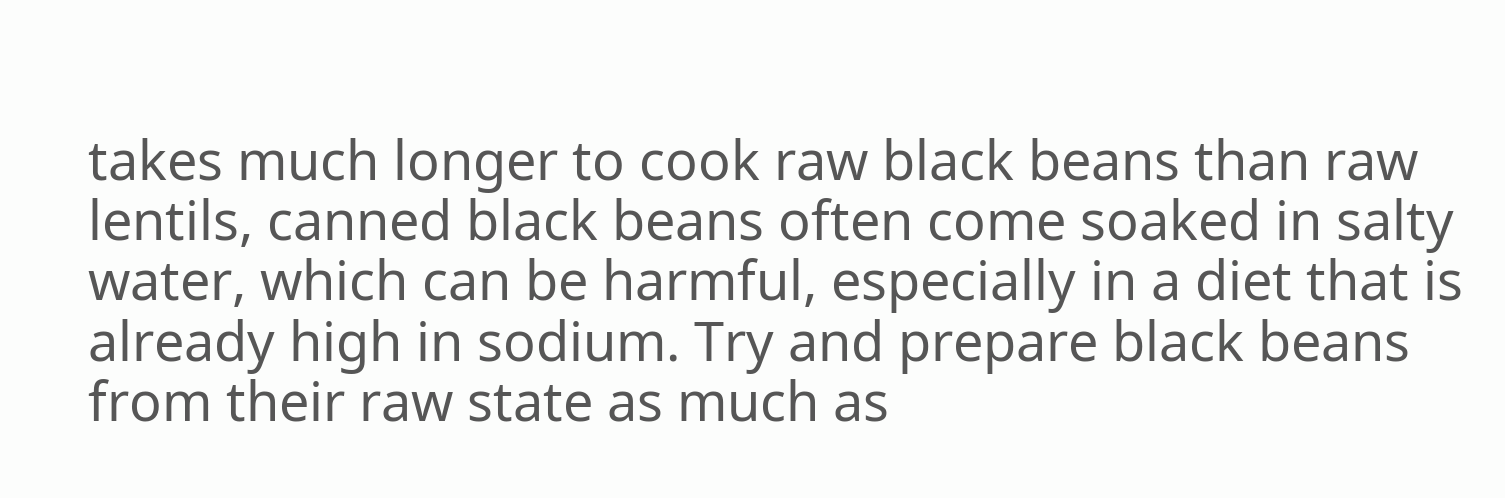takes much longer to cook raw black beans than raw lentils, canned black beans often come soaked in salty water, which can be harmful, especially in a diet that is already high in sodium. Try and prepare black beans from their raw state as much as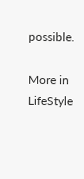possible.

More in LifeStyle